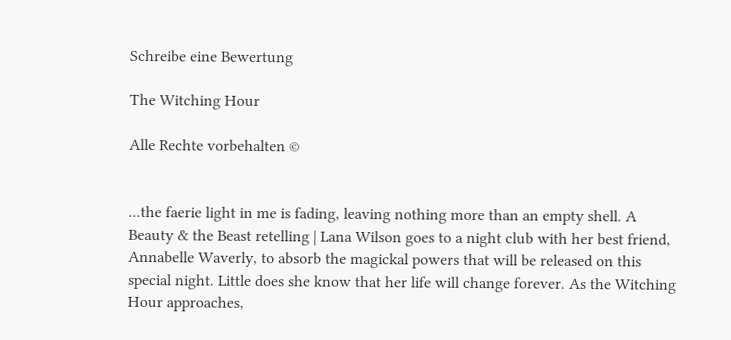Schreibe eine Bewertung

The Witching Hour

Alle Rechte vorbehalten ©


...the faerie light in me is fading, leaving nothing more than an empty shell. A Beauty & the Beast retelling | Lana Wilson goes to a night club with her best friend, Annabelle Waverly, to absorb the magickal powers that will be released on this special night. Little does she know that her life will change forever. As the Witching Hour approaches,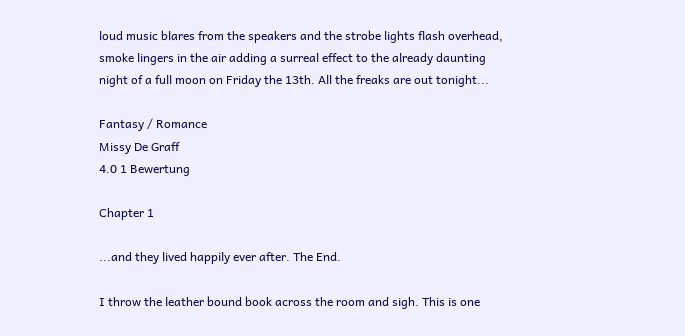loud music blares from the speakers and the strobe lights flash overhead, smoke lingers in the air adding a surreal effect to the already daunting night of a full moon on Friday the 13th. All the freaks are out tonight...

Fantasy / Romance
Missy De Graff
4.0 1 Bewertung

Chapter 1

...and they lived happily ever after. The End.

I throw the leather bound book across the room and sigh. This is one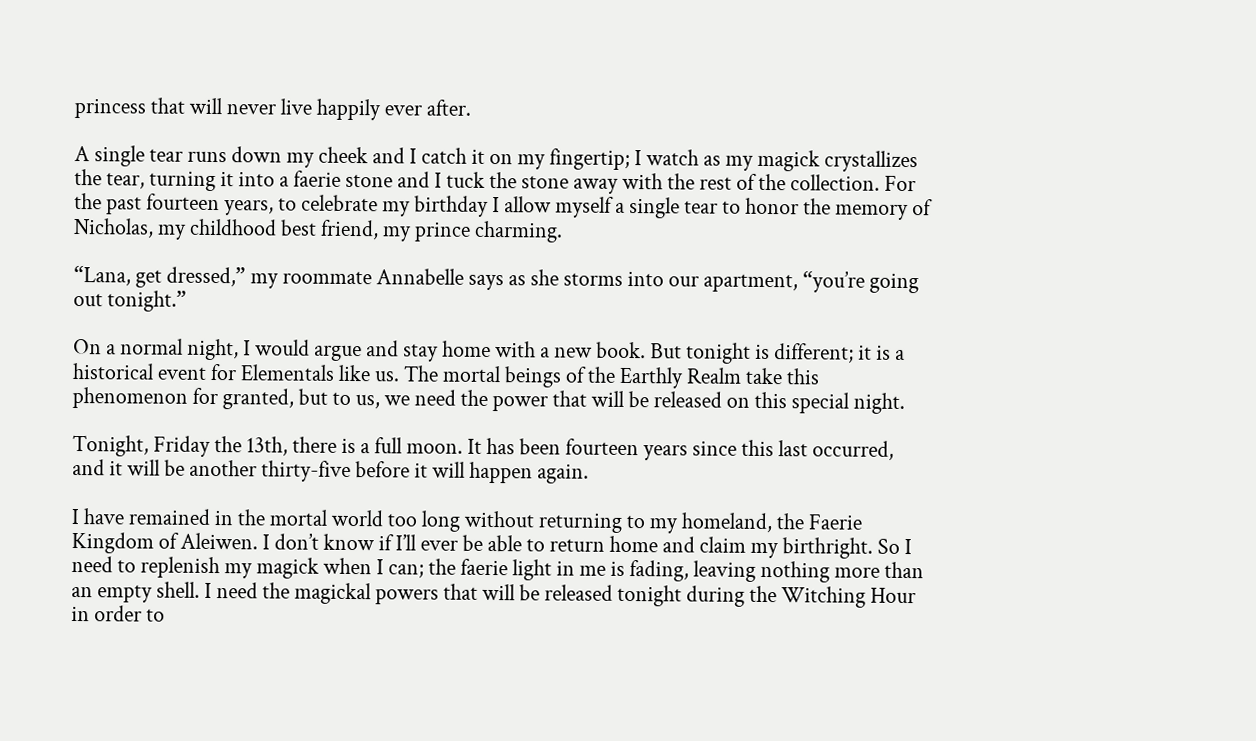princess that will never live happily ever after.

A single tear runs down my cheek and I catch it on my fingertip; I watch as my magick crystallizes the tear, turning it into a faerie stone and I tuck the stone away with the rest of the collection. For the past fourteen years, to celebrate my birthday I allow myself a single tear to honor the memory of Nicholas, my childhood best friend, my prince charming.

“Lana, get dressed,” my roommate Annabelle says as she storms into our apartment, “you’re going out tonight.”

On a normal night, I would argue and stay home with a new book. But tonight is different; it is a historical event for Elementals like us. The mortal beings of the Earthly Realm take this phenomenon for granted, but to us, we need the power that will be released on this special night.

Tonight, Friday the 13th, there is a full moon. It has been fourteen years since this last occurred, and it will be another thirty-five before it will happen again.

I have remained in the mortal world too long without returning to my homeland, the Faerie Kingdom of Aleiwen. I don’t know if I’ll ever be able to return home and claim my birthright. So I need to replenish my magick when I can; the faerie light in me is fading, leaving nothing more than an empty shell. I need the magickal powers that will be released tonight during the Witching Hour in order to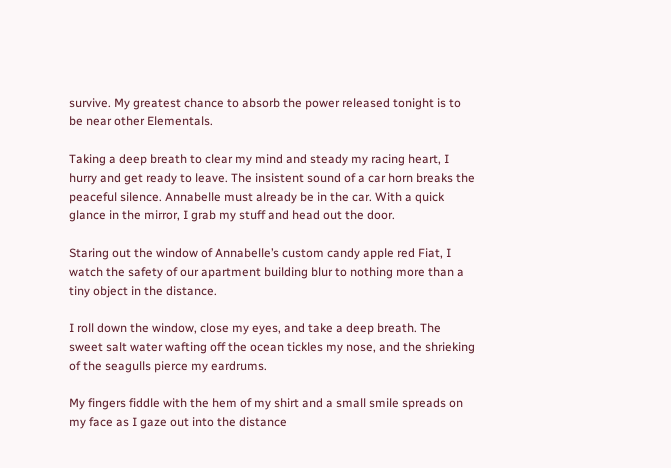survive. My greatest chance to absorb the power released tonight is to be near other Elementals.

Taking a deep breath to clear my mind and steady my racing heart, I hurry and get ready to leave. The insistent sound of a car horn breaks the peaceful silence. Annabelle must already be in the car. With a quick glance in the mirror, I grab my stuff and head out the door.

Staring out the window of Annabelle’s custom candy apple red Fiat, I watch the safety of our apartment building blur to nothing more than a tiny object in the distance.

I roll down the window, close my eyes, and take a deep breath. The sweet salt water wafting off the ocean tickles my nose, and the shrieking of the seagulls pierce my eardrums.

My fingers fiddle with the hem of my shirt and a small smile spreads on my face as I gaze out into the distance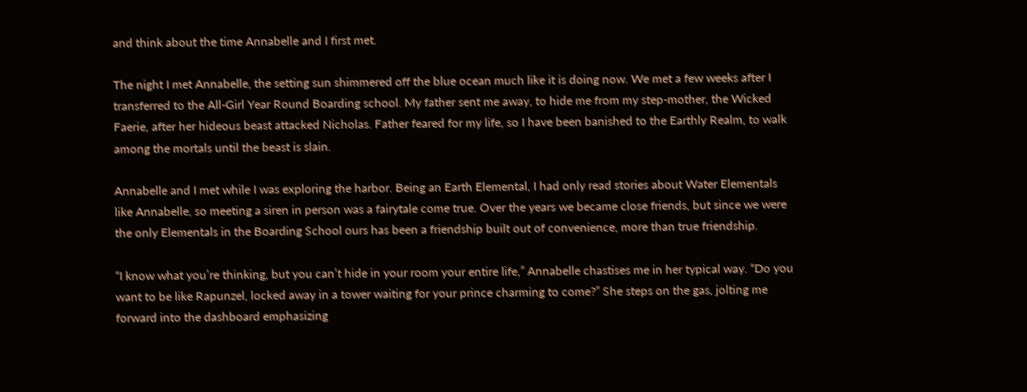and think about the time Annabelle and I first met.

The night I met Annabelle, the setting sun shimmered off the blue ocean much like it is doing now. We met a few weeks after I transferred to the All-Girl Year Round Boarding school. My father sent me away, to hide me from my step-mother, the Wicked Faerie, after her hideous beast attacked Nicholas. Father feared for my life, so I have been banished to the Earthly Realm, to walk among the mortals until the beast is slain.

Annabelle and I met while I was exploring the harbor. Being an Earth Elemental, I had only read stories about Water Elementals like Annabelle, so meeting a siren in person was a fairytale come true. Over the years we became close friends, but since we were the only Elementals in the Boarding School ours has been a friendship built out of convenience, more than true friendship.

“I know what you’re thinking, but you can’t hide in your room your entire life,” Annabelle chastises me in her typical way. “Do you want to be like Rapunzel, locked away in a tower waiting for your prince charming to come?” She steps on the gas, jolting me forward into the dashboard emphasizing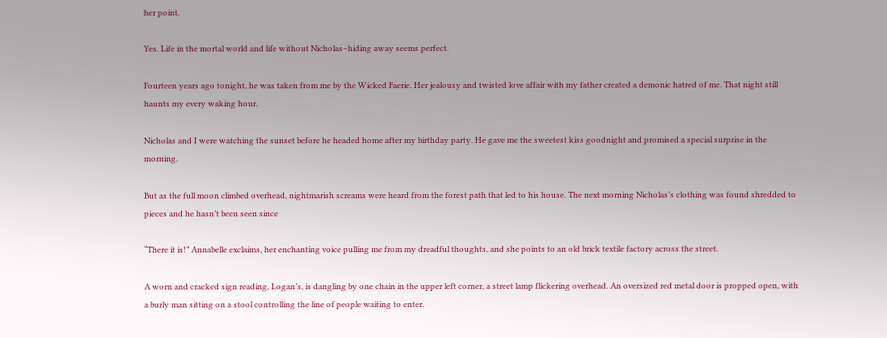her point.

Yes. Life in the mortal world and life without Nicholas–hiding away seems perfect.

Fourteen years ago tonight, he was taken from me by the Wicked Faerie. Her jealousy and twisted love affair with my father created a demonic hatred of me. That night still haunts my every waking hour.

Nicholas and I were watching the sunset before he headed home after my birthday party. He gave me the sweetest kiss goodnight and promised a special surprise in the morning.

But as the full moon climbed overhead, nightmarish screams were heard from the forest path that led to his house. The next morning Nicholas’s clothing was found shredded to pieces and he hasn’t been seen since

“There it is!” Annabelle exclaims, her enchanting voice pulling me from my dreadful thoughts, and she points to an old brick textile factory across the street.

A worn and cracked sign reading, Logan’s, is dangling by one chain in the upper left corner, a street lamp flickering overhead. An oversized red metal door is propped open, with a burly man sitting on a stool controlling the line of people waiting to enter.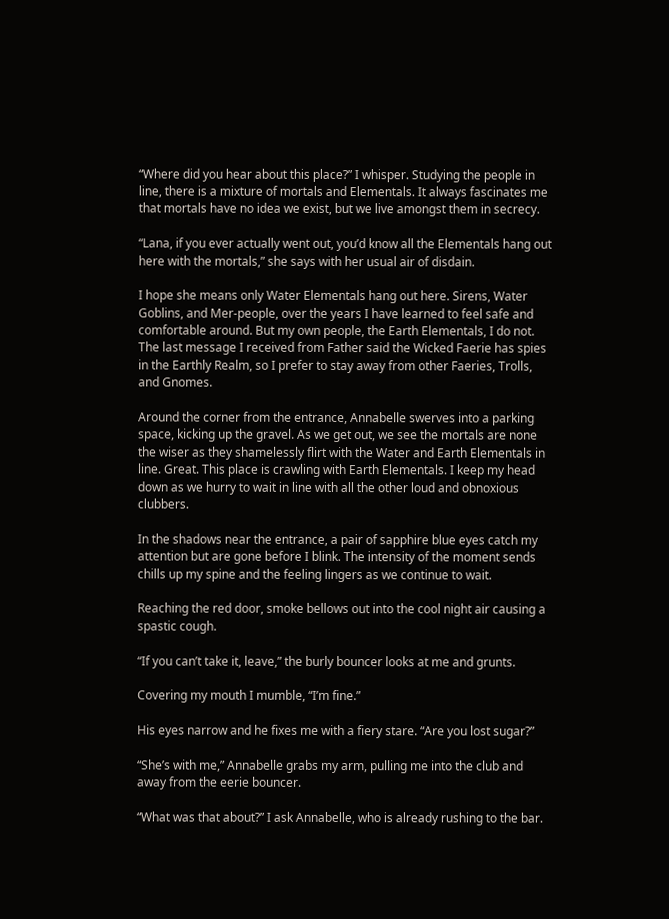“Where did you hear about this place?” I whisper. Studying the people in line, there is a mixture of mortals and Elementals. It always fascinates me that mortals have no idea we exist, but we live amongst them in secrecy.

“Lana, if you ever actually went out, you’d know all the Elementals hang out here with the mortals,” she says with her usual air of disdain.

I hope she means only Water Elementals hang out here. Sirens, Water Goblins, and Mer-people, over the years I have learned to feel safe and comfortable around. But my own people, the Earth Elementals, I do not. The last message I received from Father said the Wicked Faerie has spies in the Earthly Realm, so I prefer to stay away from other Faeries, Trolls, and Gnomes.

Around the corner from the entrance, Annabelle swerves into a parking space, kicking up the gravel. As we get out, we see the mortals are none the wiser as they shamelessly flirt with the Water and Earth Elementals in line. Great. This place is crawling with Earth Elementals. I keep my head down as we hurry to wait in line with all the other loud and obnoxious clubbers.

In the shadows near the entrance, a pair of sapphire blue eyes catch my attention but are gone before I blink. The intensity of the moment sends chills up my spine and the feeling lingers as we continue to wait.

Reaching the red door, smoke bellows out into the cool night air causing a spastic cough.

“If you can’t take it, leave,” the burly bouncer looks at me and grunts.

Covering my mouth I mumble, “I’m fine.”

His eyes narrow and he fixes me with a fiery stare. “Are you lost sugar?”

“She’s with me,” Annabelle grabs my arm, pulling me into the club and away from the eerie bouncer.

“What was that about?” I ask Annabelle, who is already rushing to the bar.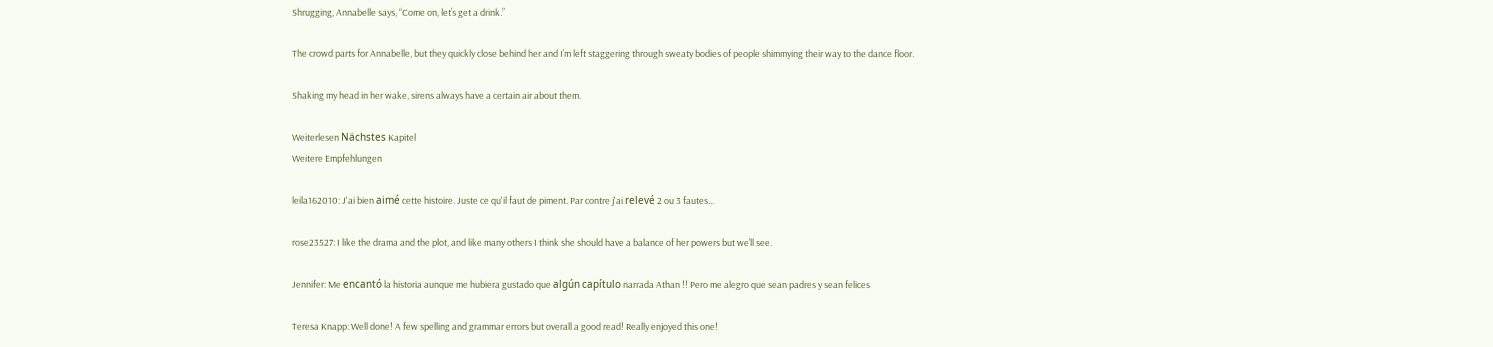Shrugging, Annabelle says, “Come on, let’s get a drink.”

The crowd parts for Annabelle, but they quickly close behind her and I’m left staggering through sweaty bodies of people shimmying their way to the dance floor.

Shaking my head in her wake, sirens always have a certain air about them.

Weiterlesen Nächstes Kapitel
Weitere Empfehlungen

leila162010: J'ai bien aimé cette histoire. Juste ce qu'il faut de piment. Par contre j'ai relevé 2 ou 3 fautes...

rose23527: I like the drama and the plot, and like many others I think she should have a balance of her powers but we’ll see.

Jennifer: Me encantó la historia aunque me hubiera gustado que algún capítulo narrada Athan !! Pero me alegro que sean padres y sean felices

Teresa Knapp: Well done! A few spelling and grammar errors but overall a good read! Really enjoyed this one!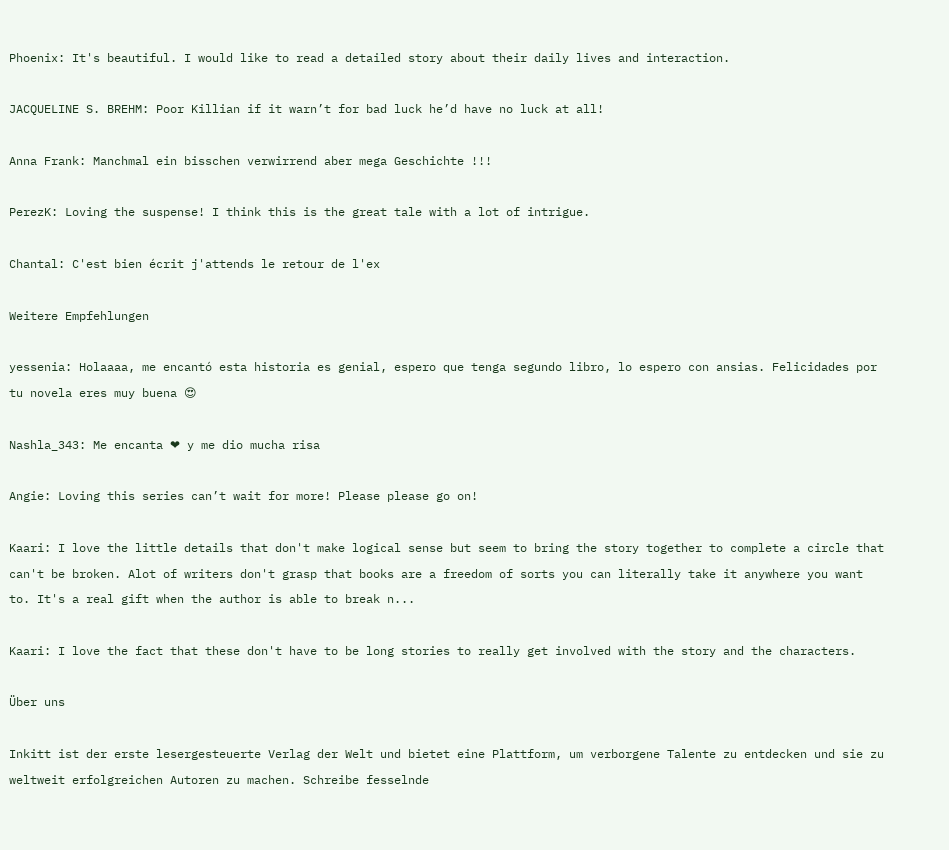Phoenix: It's beautiful. I would like to read a detailed story about their daily lives and interaction.

JACQUELINE S. BREHM: Poor Killian if it warn’t for bad luck he’d have no luck at all!

Anna Frank: Manchmal ein bisschen verwirrend aber mega Geschichte !!!

PerezK: Loving the suspense! I think this is the great tale with a lot of intrigue.

Chantal: C'est bien écrit j'attends le retour de l'ex

Weitere Empfehlungen

yessenia: Holaaaa, me encantó esta historia es genial, espero que tenga segundo libro, lo espero con ansias. Felicidades por tu novela eres muy buena 😍

Nashla_343: Me encanta ❤ y me dio mucha risa

Angie: Loving this series can’t wait for more! Please please go on!

Kaari: I love the little details that don't make logical sense but seem to bring the story together to complete a circle that can't be broken. Alot of writers don't grasp that books are a freedom of sorts you can literally take it anywhere you want to. It's a real gift when the author is able to break n...

Kaari: I love the fact that these don't have to be long stories to really get involved with the story and the characters.

Über uns

Inkitt ist der erste lesergesteuerte Verlag der Welt und bietet eine Plattform, um verborgene Talente zu entdecken und sie zu weltweit erfolgreichen Autoren zu machen. Schreibe fesselnde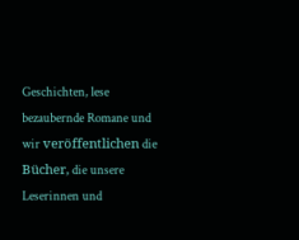Geschichten, lese bezaubernde Romane und wir veröffentlichen die Bücher, die unsere Leserinnen und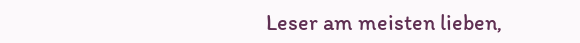Leser am meisten lieben,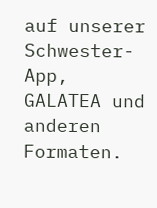auf unserer Schwester-App, GALATEA und anderen Formaten.